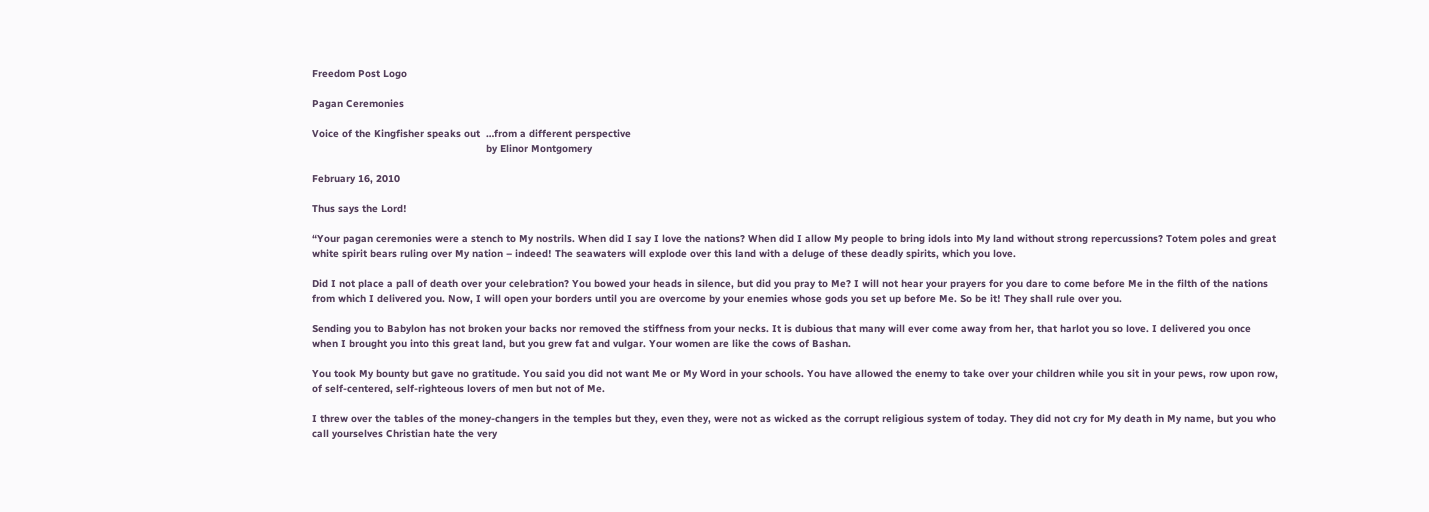Freedom Post Logo

Pagan Ceremonies

Voice of the Kingfisher speaks out  …from a different perspective
                                                          by Elinor Montgomery

February 16, 2010

Thus says the Lord!

“Your pagan ceremonies were a stench to My nostrils. When did I say I love the nations? When did I allow My people to bring idols into My land without strong repercussions? Totem poles and great white spirit bears ruling over My nation – indeed! The seawaters will explode over this land with a deluge of these deadly spirits, which you love.

Did I not place a pall of death over your celebration? You bowed your heads in silence, but did you pray to Me? I will not hear your prayers for you dare to come before Me in the filth of the nations from which I delivered you. Now, I will open your borders until you are overcome by your enemies whose gods you set up before Me. So be it! They shall rule over you.

Sending you to Babylon has not broken your backs nor removed the stiffness from your necks. It is dubious that many will ever come away from her, that harlot you so love. I delivered you once when I brought you into this great land, but you grew fat and vulgar. Your women are like the cows of Bashan.

You took My bounty but gave no gratitude. You said you did not want Me or My Word in your schools. You have allowed the enemy to take over your children while you sit in your pews, row upon row, of self-centered, self-righteous lovers of men but not of Me.

I threw over the tables of the money-changers in the temples but they, even they, were not as wicked as the corrupt religious system of today. They did not cry for My death in My name, but you who call yourselves Christian hate the very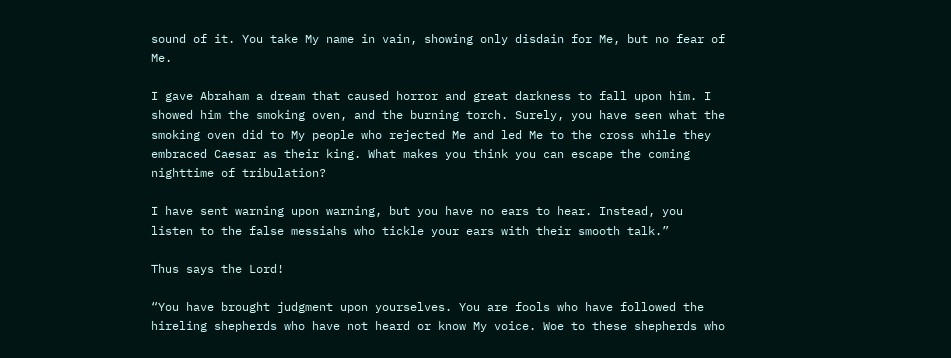sound of it. You take My name in vain, showing only disdain for Me, but no fear of Me.

I gave Abraham a dream that caused horror and great darkness to fall upon him. I showed him the smoking oven, and the burning torch. Surely, you have seen what the smoking oven did to My people who rejected Me and led Me to the cross while they embraced Caesar as their king. What makes you think you can escape the coming nighttime of tribulation?

I have sent warning upon warning, but you have no ears to hear. Instead, you listen to the false messiahs who tickle your ears with their smooth talk.”

Thus says the Lord!

“You have brought judgment upon yourselves. You are fools who have followed the hireling shepherds who have not heard or know My voice. Woe to these shepherds who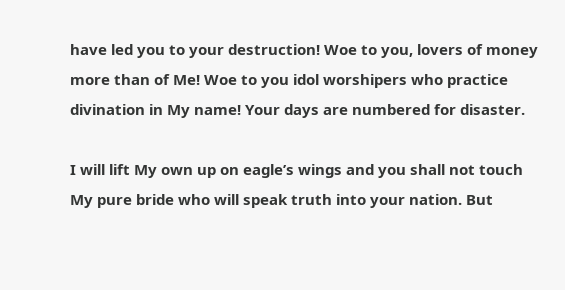have led you to your destruction! Woe to you, lovers of money more than of Me! Woe to you idol worshipers who practice divination in My name! Your days are numbered for disaster.

I will lift My own up on eagle’s wings and you shall not touch My pure bride who will speak truth into your nation. But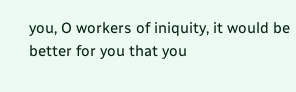you, O workers of iniquity, it would be better for you that you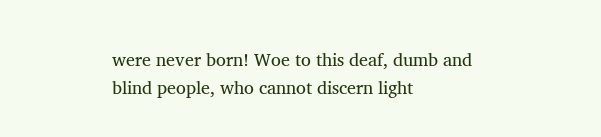were never born! Woe to this deaf, dumb and blind people, who cannot discern light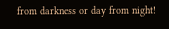from darkness or day from night!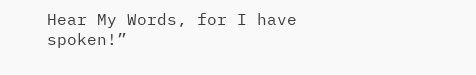Hear My Words, for I have spoken!”